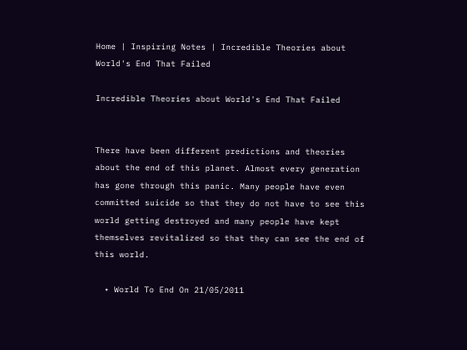Home | Inspiring Notes | Incredible Theories about World's End That Failed

Incredible Theories about World's End That Failed


There have been different predictions and theories about the end of this planet. Almost every generation has gone through this panic. Many people have even committed suicide so that they do not have to see this world getting destroyed and many people have kept themselves revitalized so that they can see the end of this world.

  • World To End On 21/05/2011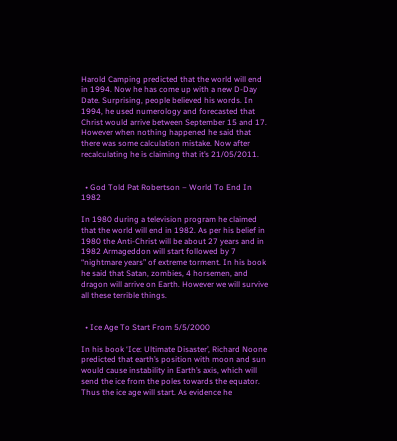Harold Camping predicted that the world will end in 1994. Now he has come up with a new D-Day Date. Surprising, people believed his words. In 1994, he used numerology and forecasted that Christ would arrive between September 15 and 17. However when nothing happened he said that there was some calculation mistake. Now after recalculating he is claiming that it’s 21/05/2011.


  • God Told Pat Robertson – World To End In 1982

In 1980 during a television program he claimed that the world will end in 1982. As per his belief in 1980 the Anti-Christ will be about 27 years and in 1982 Armageddon will start followed by 7 “nightmare years” of extreme torment. In his book he said that Satan, zombies, 4 horsemen, and dragon will arrive on Earth. However we will survive all these terrible things.


  • Ice Age To Start From 5/5/2000

In his book ‘Ice: Ultimate Disaster’, Richard Noone predicted that earth’s position with moon and sun would cause instability in Earth’s axis, which will send the ice from the poles towards the equator. Thus the ice age will start. As evidence he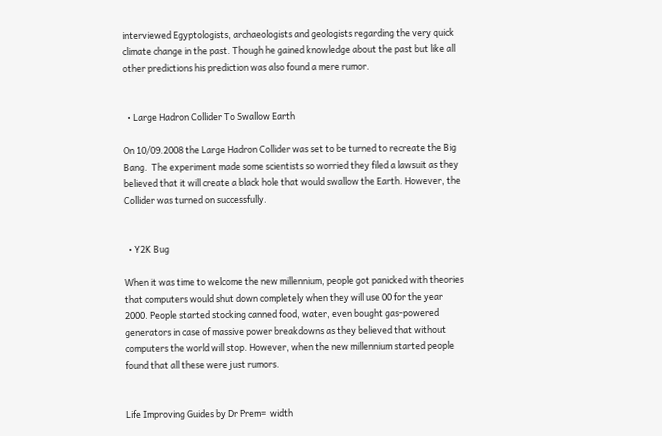interviewed Egyptologists, archaeologists and geologists regarding the very quick climate change in the past. Though he gained knowledge about the past but like all other predictions his prediction was also found a mere rumor.


  • Large Hadron Collider To Swallow Earth

On 10/09.2008 the Large Hadron Collider was set to be turned to recreate the Big Bang.  The experiment made some scientists so worried they filed a lawsuit as they believed that it will create a black hole that would swallow the Earth. However, the Collider was turned on successfully.


  • Y2K Bug

When it was time to welcome the new millennium, people got panicked with theories that computers would shut down completely when they will use 00 for the year 2000. People started stocking canned food, water, even bought gas-powered generators in case of massive power breakdowns as they believed that without computers the world will stop. However, when the new millennium started people found that all these were just rumors.


Life Improving Guides by Dr Prem=  width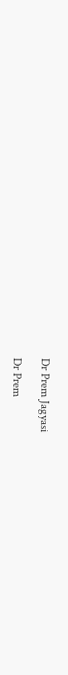Dr Prem Jagyasi

Dr Prem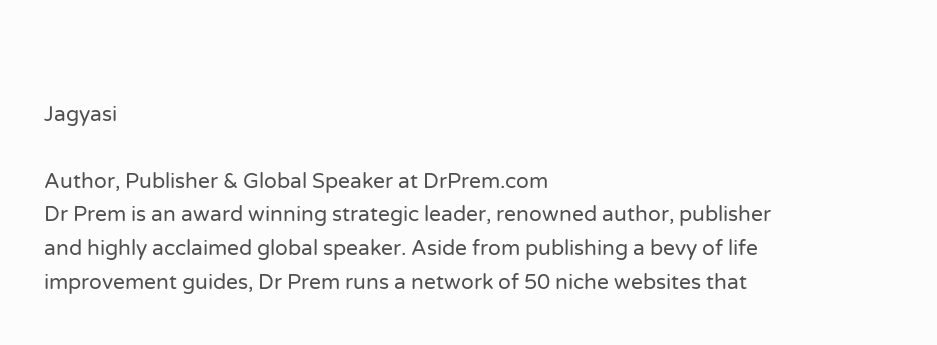Jagyasi

Author, Publisher & Global Speaker at DrPrem.com
Dr Prem is an award winning strategic leader, renowned author, publisher and highly acclaimed global speaker. Aside from publishing a bevy of life improvement guides, Dr Prem runs a network of 50 niche websites that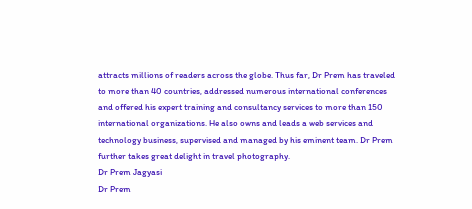attracts millions of readers across the globe. Thus far, Dr Prem has traveled to more than 40 countries, addressed numerous international conferences and offered his expert training and consultancy services to more than 150 international organizations. He also owns and leads a web services and technology business, supervised and managed by his eminent team. Dr Prem further takes great delight in travel photography.
Dr Prem Jagyasi
Dr Prem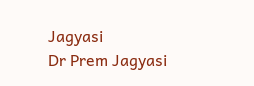Jagyasi
Dr Prem Jagyasi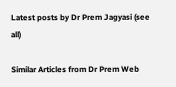Latest posts by Dr Prem Jagyasi (see all)

Similar Articles from Dr Prem Web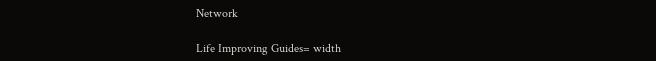Network

Life Improving Guides= width